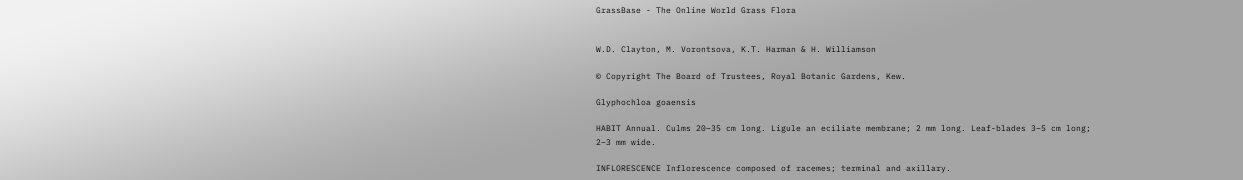GrassBase - The Online World Grass Flora


W.D. Clayton, M. Vorontsova, K.T. Harman & H. Williamson

© Copyright The Board of Trustees, Royal Botanic Gardens, Kew.

Glyphochloa goaensis

HABIT Annual. Culms 20–35 cm long. Ligule an eciliate membrane; 2 mm long. Leaf-blades 3–5 cm long; 2–3 mm wide.

INFLORESCENCE Inflorescence composed of racemes; terminal and axillary.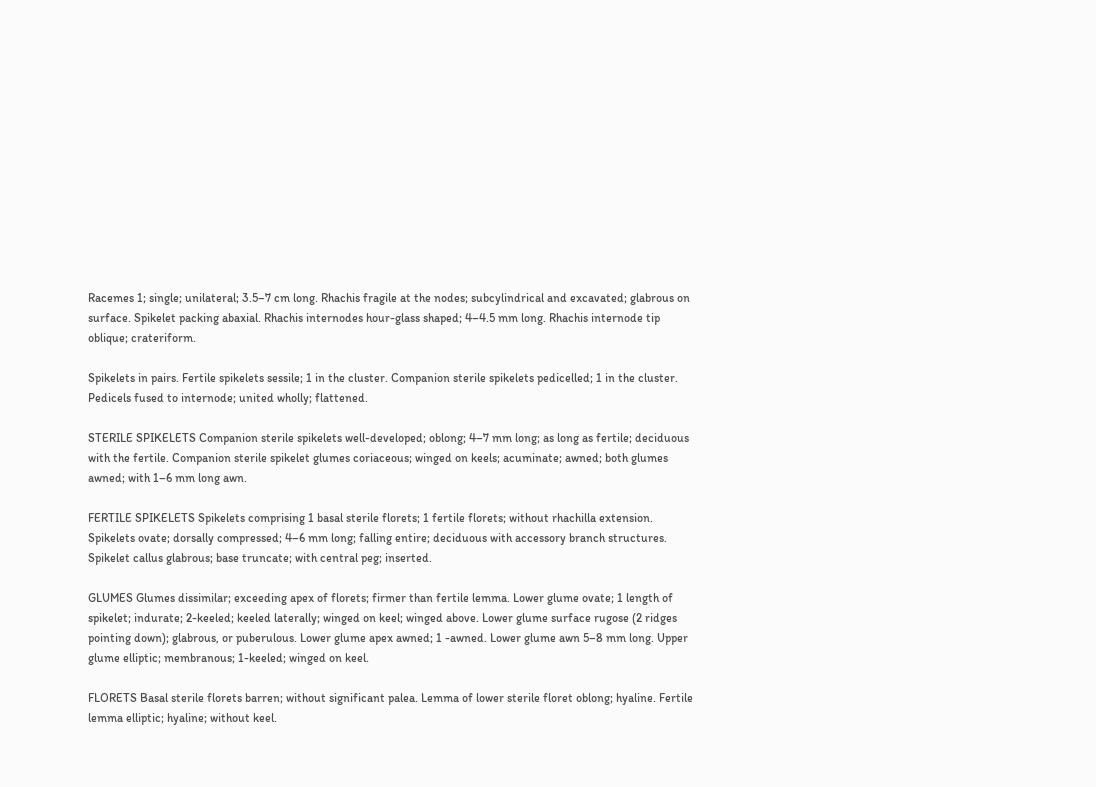Racemes 1; single; unilateral; 3.5–7 cm long. Rhachis fragile at the nodes; subcylindrical and excavated; glabrous on surface. Spikelet packing abaxial. Rhachis internodes hour-glass shaped; 4–4.5 mm long. Rhachis internode tip oblique; crateriform.

Spikelets in pairs. Fertile spikelets sessile; 1 in the cluster. Companion sterile spikelets pedicelled; 1 in the cluster. Pedicels fused to internode; united wholly; flattened.

STERILE SPIKELETS Companion sterile spikelets well-developed; oblong; 4–7 mm long; as long as fertile; deciduous with the fertile. Companion sterile spikelet glumes coriaceous; winged on keels; acuminate; awned; both glumes awned; with 1–6 mm long awn.

FERTILE SPIKELETS Spikelets comprising 1 basal sterile florets; 1 fertile florets; without rhachilla extension. Spikelets ovate; dorsally compressed; 4–6 mm long; falling entire; deciduous with accessory branch structures. Spikelet callus glabrous; base truncate; with central peg; inserted.

GLUMES Glumes dissimilar; exceeding apex of florets; firmer than fertile lemma. Lower glume ovate; 1 length of spikelet; indurate; 2-keeled; keeled laterally; winged on keel; winged above. Lower glume surface rugose (2 ridges pointing down); glabrous, or puberulous. Lower glume apex awned; 1 -awned. Lower glume awn 5–8 mm long. Upper glume elliptic; membranous; 1-keeled; winged on keel.

FLORETS Basal sterile florets barren; without significant palea. Lemma of lower sterile floret oblong; hyaline. Fertile lemma elliptic; hyaline; without keel.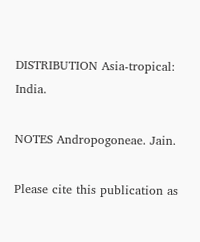DISTRIBUTION Asia-tropical: India.

NOTES Andropogoneae. Jain.

Please cite this publication as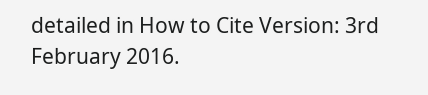detailed in How to Cite Version: 3rd February 2016.